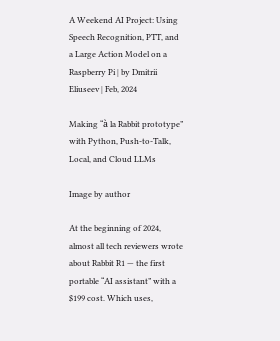A Weekend AI Project: Using Speech Recognition, PTT, and a Large Action Model on a Raspberry Pi | by Dmitrii Eliuseev | Feb, 2024

Making “à la Rabbit prototype” with Python, Push-to-Talk, Local, and Cloud LLMs

Image by author

At the beginning of 2024, almost all tech reviewers wrote about Rabbit R1 — the first portable “AI assistant” with a $199 cost. Which uses,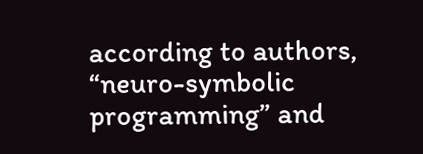according to authors, “neuro-symbolic programming” and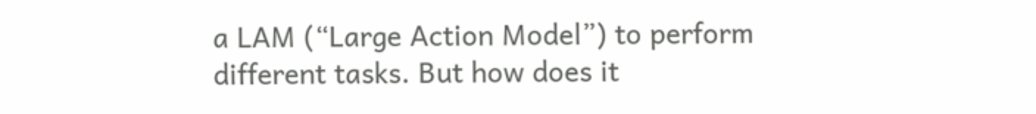a LAM (“Large Action Model”) to perform different tasks. But how does it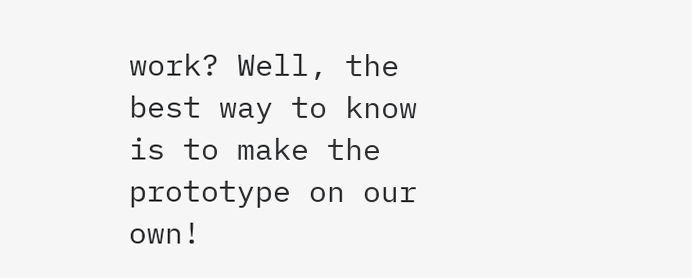work? Well, the best way to know is to make the prototype on our own!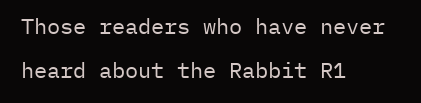Those readers who have never heard about the Rabbit R1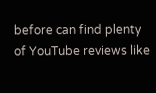before can find plenty of YouTube reviews like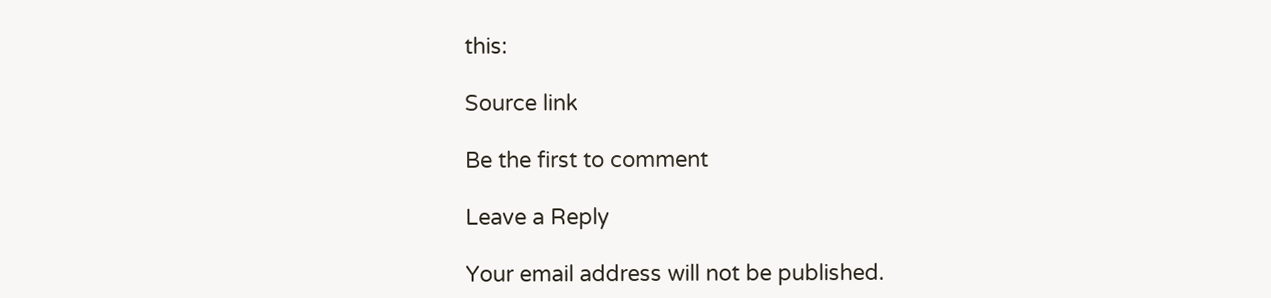this:

Source link

Be the first to comment

Leave a Reply

Your email address will not be published.